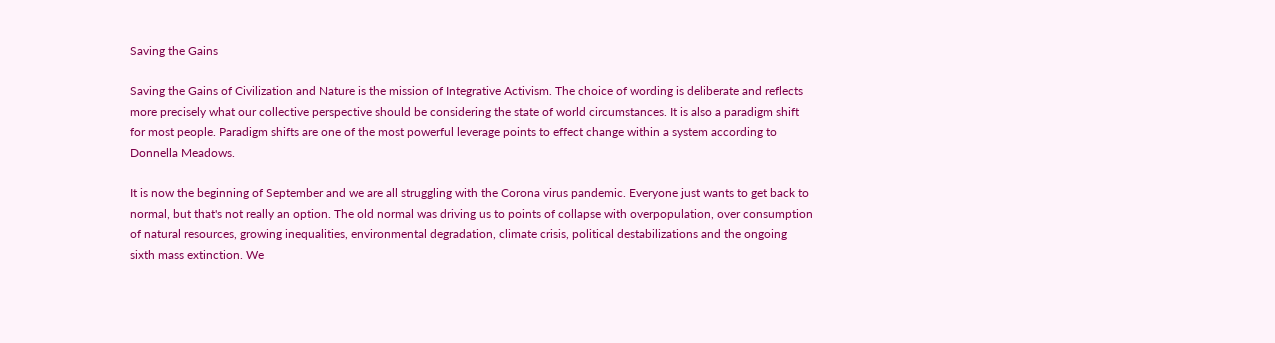Saving the Gains

Saving the Gains of Civilization and Nature is the mission of Integrative Activism. The choice of wording is deliberate and reflects more precisely what our collective perspective should be considering the state of world circumstances. It is also a paradigm shift for most people. Paradigm shifts are one of the most powerful leverage points to effect change within a system according to Donnella Meadows.

It is now the beginning of September and we are all struggling with the Corona virus pandemic. Everyone just wants to get back to normal, but that's not really an option. The old normal was driving us to points of collapse with overpopulation, over consumption of natural resources, growing inequalities, environmental degradation, climate crisis, political destabilizations and the ongoing sixth mass extinction. We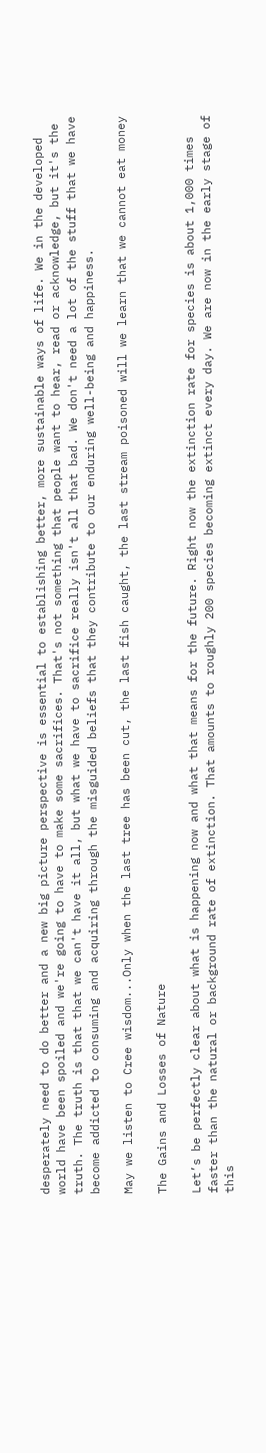desperately need to do better and a new big picture perspective is essential to establishing better, more sustainable ways of life. We in the developed world have been spoiled and we're going to have to make some sacrifices. That's not something that people want to hear, read or acknowledge, but it's the truth. The truth is that that we can't have it all, but what we have to sacrifice really isn't all that bad. We don't need a lot of the stuff that we have become addicted to consuming and acquiring through the misguided beliefs that they contribute to our enduring well-being and happiness.

May we listen to Cree wisdom...Only when the last tree has been cut, the last fish caught, the last stream poisoned will we learn that we cannot eat money

The Gains and Losses of Nature

Let’s be perfectly clear about what is happening now and what that means for the future. Right now the extinction rate for species is about 1,000 times faster than the natural or background rate of extinction. That amounts to roughly 200 species becoming extinct every day. We are now in the early stage of this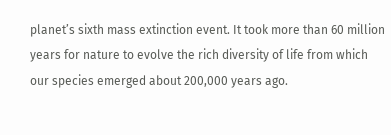planet’s sixth mass extinction event. It took more than 60 million years for nature to evolve the rich diversity of life from which our species emerged about 200,000 years ago.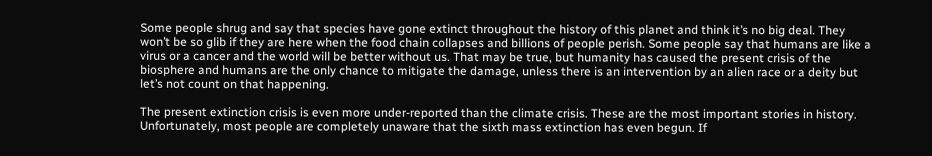Some people shrug and say that species have gone extinct throughout the history of this planet and think it’s no big deal. They won’t be so glib if they are here when the food chain collapses and billions of people perish. Some people say that humans are like a virus or a cancer and the world will be better without us. That may be true, but humanity has caused the present crisis of the biosphere and humans are the only chance to mitigate the damage, unless there is an intervention by an alien race or a deity but let’s not count on that happening.

The present extinction crisis is even more under-reported than the climate crisis. These are the most important stories in history. Unfortunately, most people are completely unaware that the sixth mass extinction has even begun. If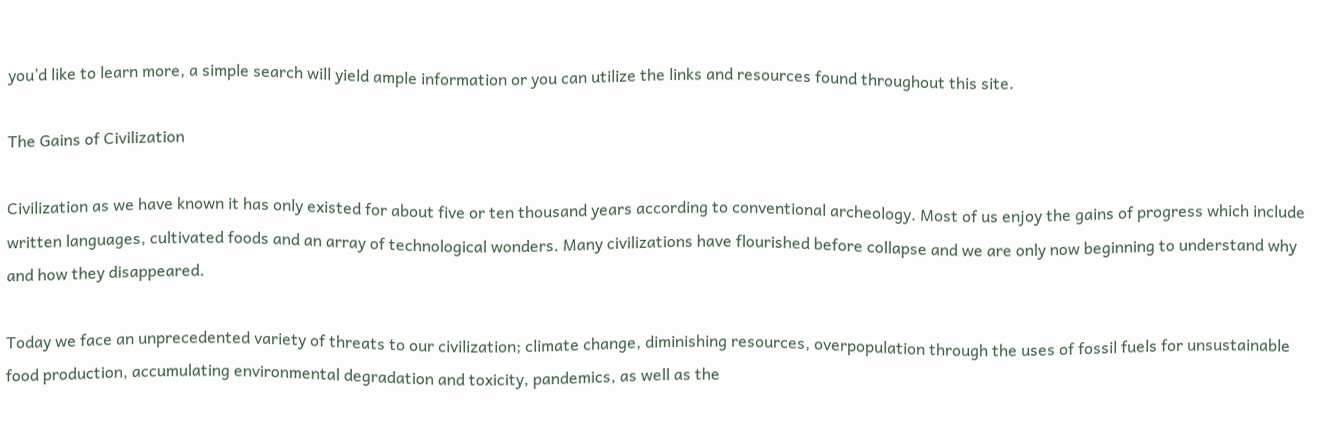you’d like to learn more, a simple search will yield ample information or you can utilize the links and resources found throughout this site.

The Gains of Civilization

Civilization as we have known it has only existed for about five or ten thousand years according to conventional archeology. Most of us enjoy the gains of progress which include written languages, cultivated foods and an array of technological wonders. Many civilizations have flourished before collapse and we are only now beginning to understand why and how they disappeared.

Today we face an unprecedented variety of threats to our civilization; climate change, diminishing resources, overpopulation through the uses of fossil fuels for unsustainable food production, accumulating environmental degradation and toxicity, pandemics, as well as the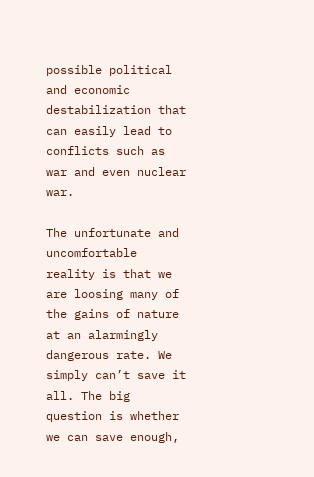possible political and economic destabilization that can easily lead to conflicts such as war and even nuclear war.

The unfortunate and uncomfortable reality is that we are loosing many of the gains of nature at an alarmingly dangerous rate. We simply can’t save it all. The big question is whether we can save enough,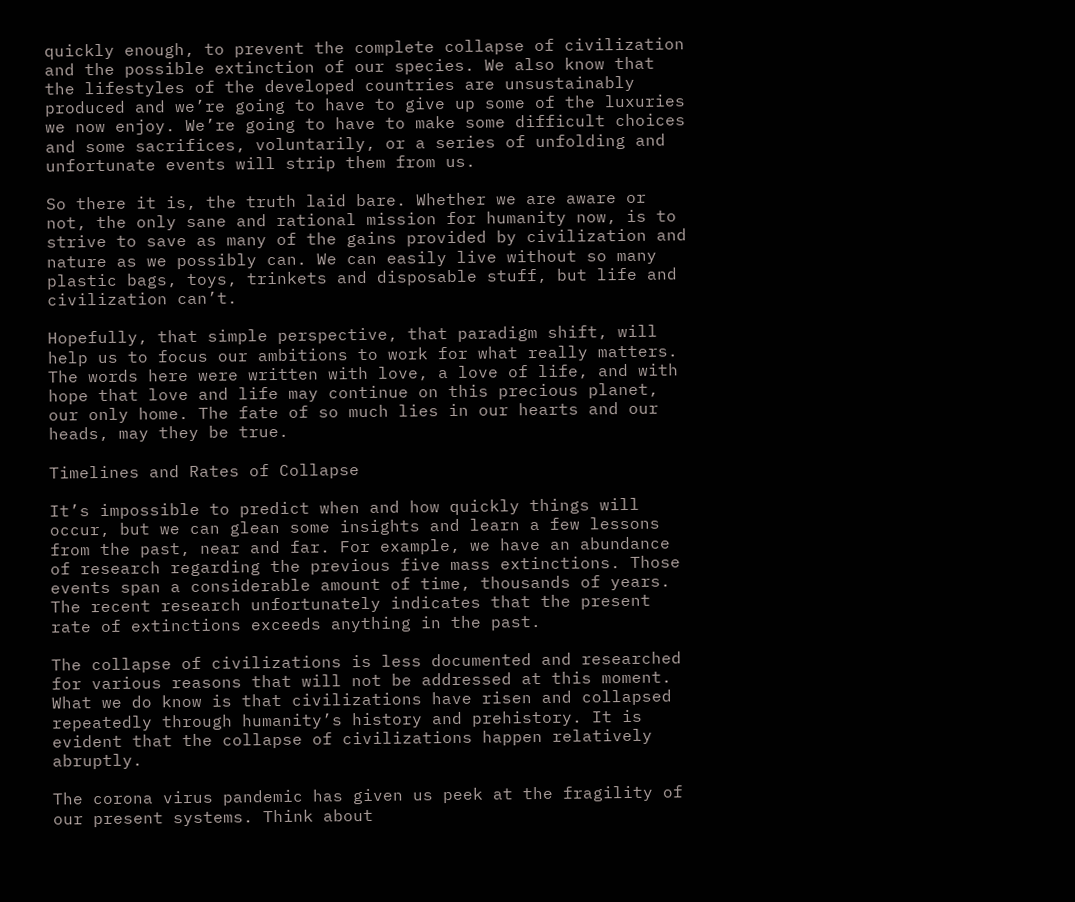quickly enough, to prevent the complete collapse of civilization and the possible extinction of our species. We also know that the lifestyles of the developed countries are unsustainably produced and we’re going to have to give up some of the luxuries we now enjoy. We’re going to have to make some difficult choices and some sacrifices, voluntarily, or a series of unfolding and unfortunate events will strip them from us.

So there it is, the truth laid bare. Whether we are aware or not, the only sane and rational mission for humanity now, is to strive to save as many of the gains provided by civilization and nature as we possibly can. We can easily live without so many plastic bags, toys, trinkets and disposable stuff, but life and civilization can’t.

Hopefully, that simple perspective, that paradigm shift, will help us to focus our ambitions to work for what really matters. The words here were written with love, a love of life, and with hope that love and life may continue on this precious planet, our only home. The fate of so much lies in our hearts and our heads, may they be true.

Timelines and Rates of Collapse

It’s impossible to predict when and how quickly things will occur, but we can glean some insights and learn a few lessons from the past, near and far. For example, we have an abundance of research regarding the previous five mass extinctions. Those events span a considerable amount of time, thousands of years. The recent research unfortunately indicates that the present rate of extinctions exceeds anything in the past.

The collapse of civilizations is less documented and researched for various reasons that will not be addressed at this moment. What we do know is that civilizations have risen and collapsed repeatedly through humanity’s history and prehistory. It is evident that the collapse of civilizations happen relatively abruptly.

The corona virus pandemic has given us peek at the fragility of our present systems. Think about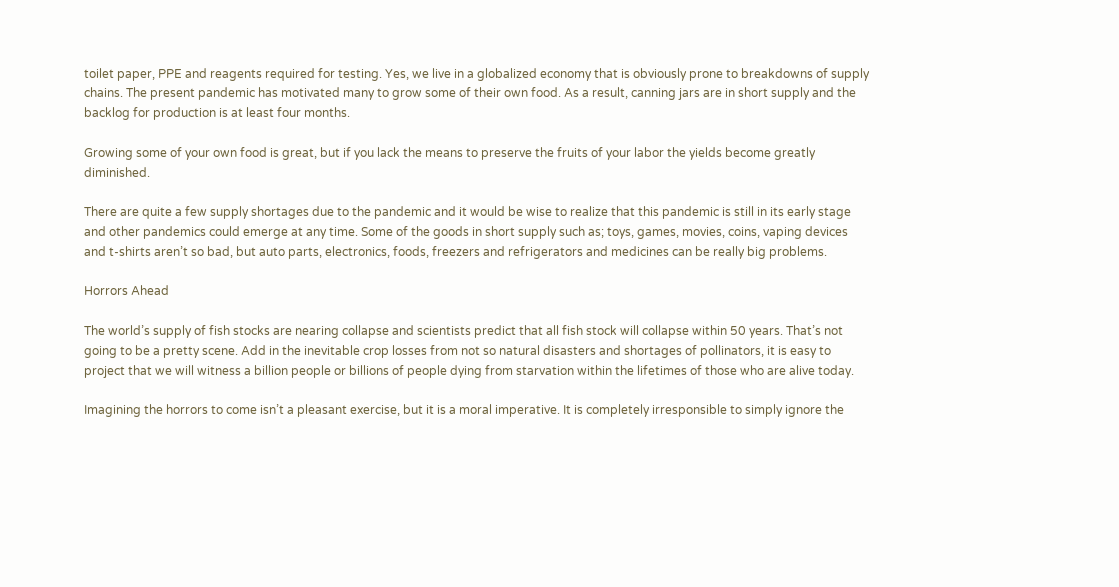toilet paper, PPE and reagents required for testing. Yes, we live in a globalized economy that is obviously prone to breakdowns of supply chains. The present pandemic has motivated many to grow some of their own food. As a result, canning jars are in short supply and the backlog for production is at least four months.

Growing some of your own food is great, but if you lack the means to preserve the fruits of your labor the yields become greatly diminished.

There are quite a few supply shortages due to the pandemic and it would be wise to realize that this pandemic is still in its early stage and other pandemics could emerge at any time. Some of the goods in short supply such as; toys, games, movies, coins, vaping devices and t-shirts aren’t so bad, but auto parts, electronics, foods, freezers and refrigerators and medicines can be really big problems.

Horrors Ahead

The world’s supply of fish stocks are nearing collapse and scientists predict that all fish stock will collapse within 50 years. That’s not going to be a pretty scene. Add in the inevitable crop losses from not so natural disasters and shortages of pollinators, it is easy to project that we will witness a billion people or billions of people dying from starvation within the lifetimes of those who are alive today.

Imagining the horrors to come isn’t a pleasant exercise, but it is a moral imperative. It is completely irresponsible to simply ignore the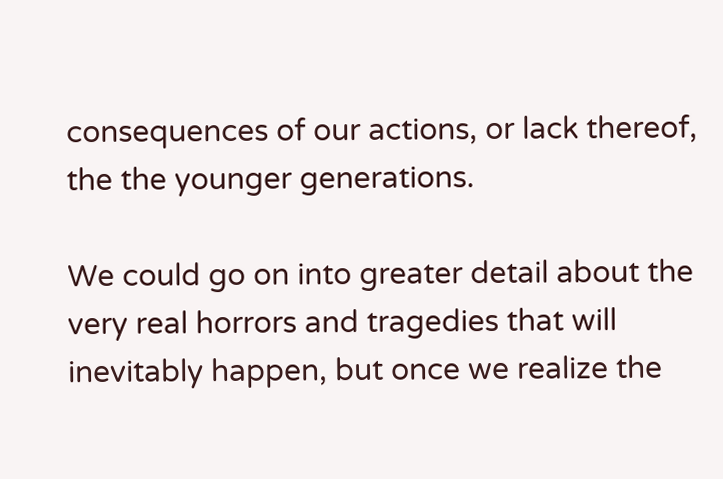consequences of our actions, or lack thereof, the the younger generations.

We could go on into greater detail about the very real horrors and tragedies that will inevitably happen, but once we realize the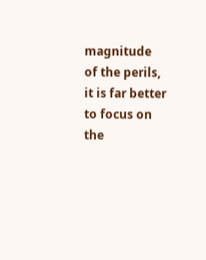magnitude of the perils, it is far better to focus on the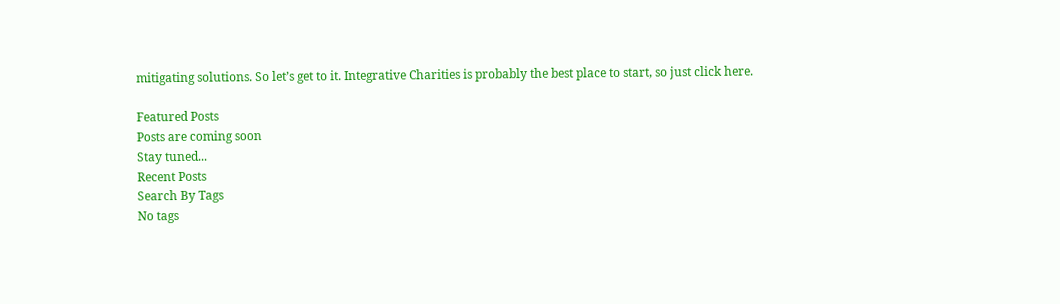mitigating solutions. So let’s get to it. Integrative Charities is probably the best place to start, so just click here.

Featured Posts
Posts are coming soon
Stay tuned...
Recent Posts
Search By Tags
No tags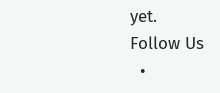yet.
Follow Us
  •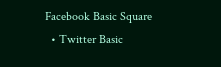Facebook Basic Square
  • Twitter Basic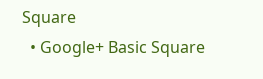Square
  • Google+ Basic Square